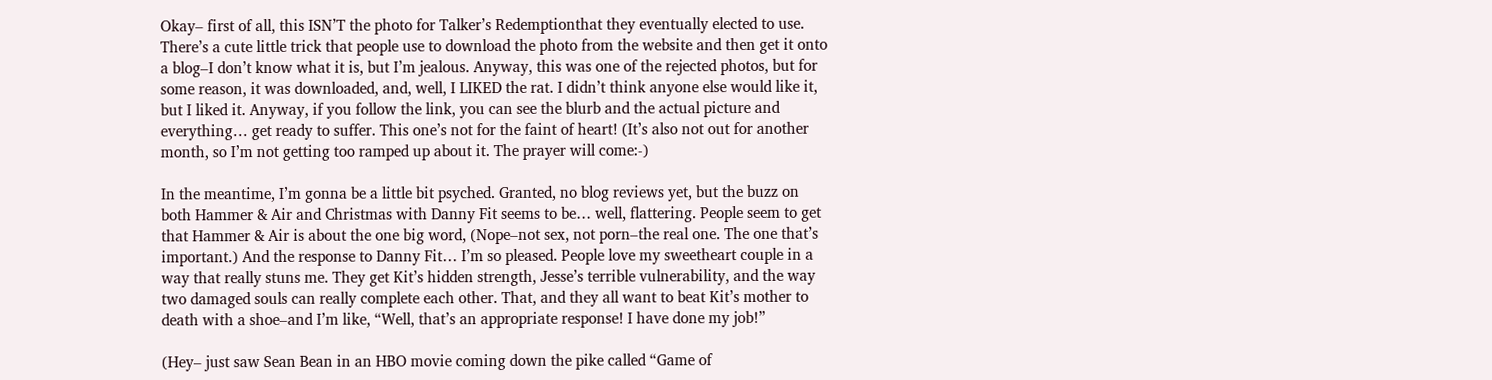Okay– first of all, this ISN’T the photo for Talker’s Redemptionthat they eventually elected to use. There’s a cute little trick that people use to download the photo from the website and then get it onto a blog–I don’t know what it is, but I’m jealous. Anyway, this was one of the rejected photos, but for some reason, it was downloaded, and, well, I LIKED the rat. I didn’t think anyone else would like it, but I liked it. Anyway, if you follow the link, you can see the blurb and the actual picture and everything… get ready to suffer. This one’s not for the faint of heart! (It’s also not out for another month, so I’m not getting too ramped up about it. The prayer will come:-)

In the meantime, I’m gonna be a little bit psyched. Granted, no blog reviews yet, but the buzz on both Hammer & Air and Christmas with Danny Fit seems to be… well, flattering. People seem to get that Hammer & Air is about the one big word, (Nope–not sex, not porn–the real one. The one that’s important.) And the response to Danny Fit… I’m so pleased. People love my sweetheart couple in a way that really stuns me. They get Kit’s hidden strength, Jesse’s terrible vulnerability, and the way two damaged souls can really complete each other. That, and they all want to beat Kit’s mother to death with a shoe–and I’m like, “Well, that’s an appropriate response! I have done my job!”

(Hey– just saw Sean Bean in an HBO movie coming down the pike called “Game of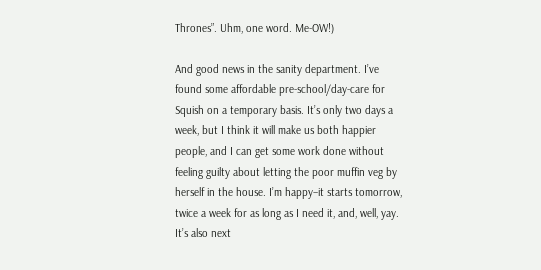Thrones”. Uhm, one word. Me-OW!)

And good news in the sanity department. I’ve found some affordable pre-school/day-care for Squish on a temporary basis. It’s only two days a week, but I think it will make us both happier people, and I can get some work done without feeling guilty about letting the poor muffin veg by herself in the house. I’m happy–it starts tomorrow, twice a week for as long as I need it, and, well, yay. It’s also next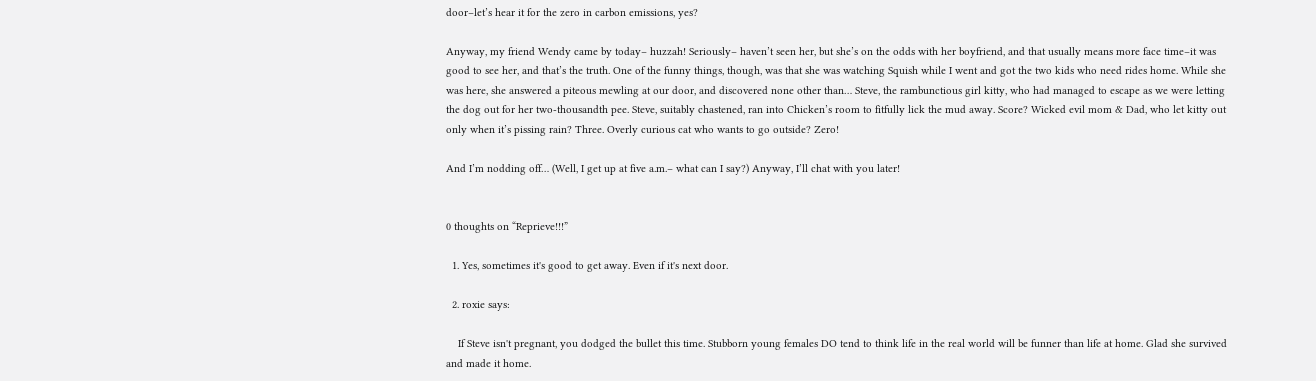door–let’s hear it for the zero in carbon emissions, yes?

Anyway, my friend Wendy came by today– huzzah! Seriously– haven’t seen her, but she’s on the odds with her boyfriend, and that usually means more face time–it was good to see her, and that’s the truth. One of the funny things, though, was that she was watching Squish while I went and got the two kids who need rides home. While she was here, she answered a piteous mewling at our door, and discovered none other than… Steve, the rambunctious girl kitty, who had managed to escape as we were letting the dog out for her two-thousandth pee. Steve, suitably chastened, ran into Chicken’s room to fitfully lick the mud away. Score? Wicked evil mom & Dad, who let kitty out only when it’s pissing rain? Three. Overly curious cat who wants to go outside? Zero!

And I’m nodding off… (Well, I get up at five a.m.– what can I say?) Anyway, I’ll chat with you later!


0 thoughts on “Reprieve!!!”

  1. Yes, sometimes it's good to get away. Even if it's next door.

  2. roxie says:

    If Steve isn't pregnant, you dodged the bullet this time. Stubborn young females DO tend to think life in the real world will be funner than life at home. Glad she survived and made it home.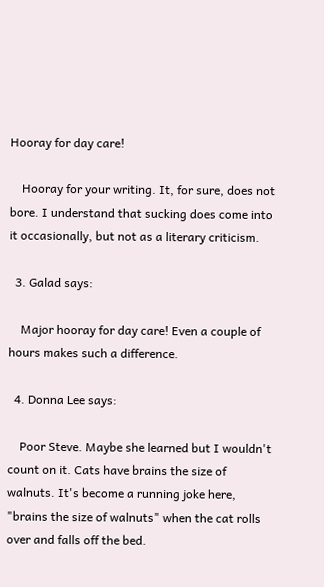Hooray for day care!

    Hooray for your writing. It, for sure, does not bore. I understand that sucking does come into it occasionally, but not as a literary criticism.

  3. Galad says:

    Major hooray for day care! Even a couple of hours makes such a difference.

  4. Donna Lee says:

    Poor Steve. Maybe she learned but I wouldn't count on it. Cats have brains the size of walnuts. It's become a running joke here, "brains the size of walnuts" when the cat rolls over and falls off the bed.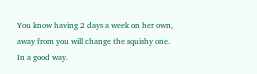You know having 2 days a week on her own, away from you will change the squishy one. In a good way.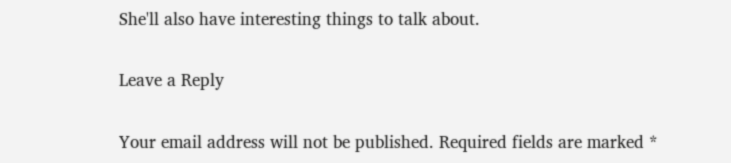She'll also have interesting things to talk about.

Leave a Reply

Your email address will not be published. Required fields are marked *